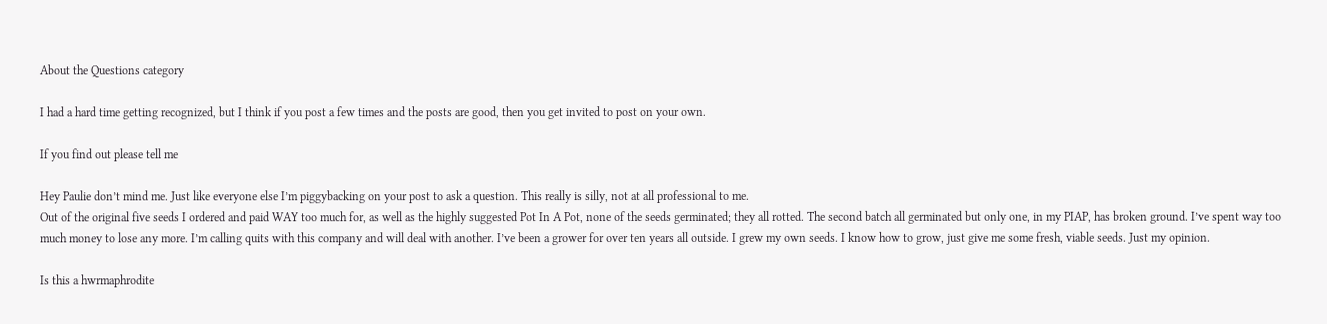About the Questions category

I had a hard time getting recognized, but I think if you post a few times and the posts are good, then you get invited to post on your own.

If you find out please tell me

Hey Paulie don’t mind me. Just like everyone else I’m piggybacking on your post to ask a question. This really is silly, not at all professional to me.
Out of the original five seeds I ordered and paid WAY too much for, as well as the highly suggested Pot In A Pot, none of the seeds germinated; they all rotted. The second batch all germinated but only one, in my PIAP, has broken ground. I’ve spent way too much money to lose any more. I’m calling quits with this company and will deal with another. I’ve been a grower for over ten years all outside. I grew my own seeds. I know how to grow, just give me some fresh, viable seeds. Just my opinion.

Is this a hwrmaphrodite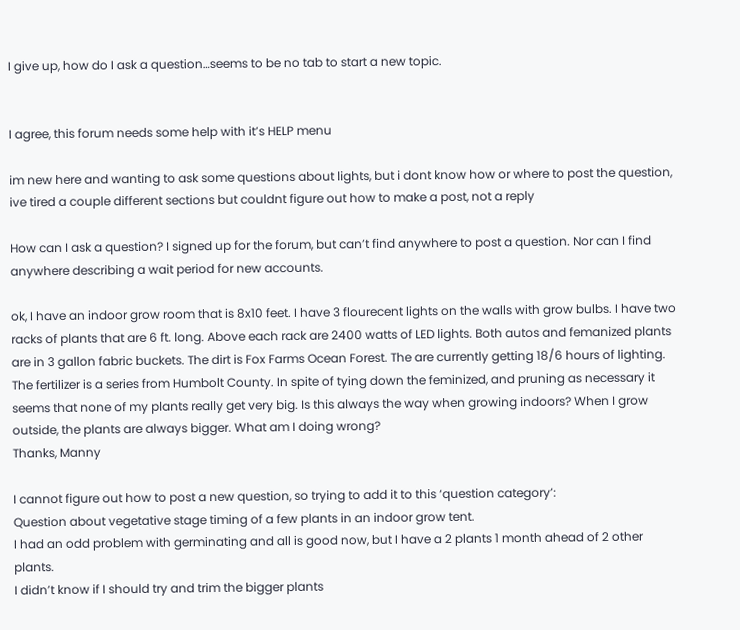I give up, how do I ask a question…seems to be no tab to start a new topic.


I agree, this forum needs some help with it’s HELP menu

im new here and wanting to ask some questions about lights, but i dont know how or where to post the question, ive tired a couple different sections but couldnt figure out how to make a post, not a reply

How can I ask a question? I signed up for the forum, but can’t find anywhere to post a question. Nor can I find anywhere describing a wait period for new accounts.

ok, I have an indoor grow room that is 8x10 feet. I have 3 flourecent lights on the walls with grow bulbs. I have two racks of plants that are 6 ft. long. Above each rack are 2400 watts of LED lights. Both autos and femanized plants are in 3 gallon fabric buckets. The dirt is Fox Farms Ocean Forest. The are currently getting 18/6 hours of lighting. The fertilizer is a series from Humbolt County. In spite of tying down the feminized, and pruning as necessary it seems that none of my plants really get very big. Is this always the way when growing indoors? When I grow outside, the plants are always bigger. What am I doing wrong?
Thanks, Manny

I cannot figure out how to post a new question, so trying to add it to this ‘question category’:
Question about vegetative stage timing of a few plants in an indoor grow tent.
I had an odd problem with germinating and all is good now, but I have a 2 plants 1 month ahead of 2 other plants.
I didn’t know if I should try and trim the bigger plants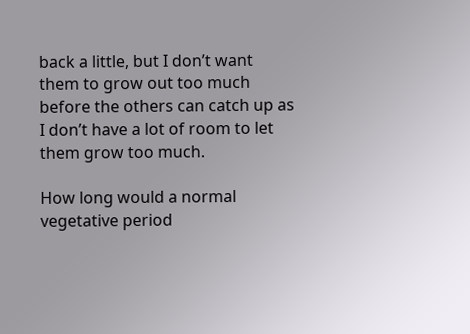back a little, but I don’t want them to grow out too much before the others can catch up as I don’t have a lot of room to let them grow too much.

How long would a normal vegetative period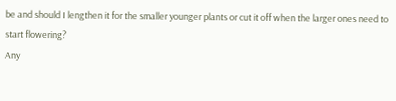be and should I lengthen it for the smaller younger plants or cut it off when the larger ones need to start flowering?
Any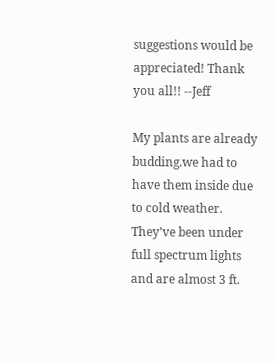suggestions would be appreciated! Thank you all!! --Jeff

My plants are already budding.we had to have them inside due to cold weather. They’ve been under full spectrum lights and are almost 3 ft.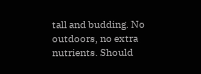tall and budding. No outdoors, no extra nutrients. Should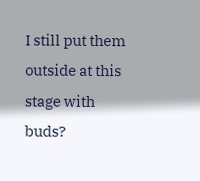I still put them outside at this stage with buds?